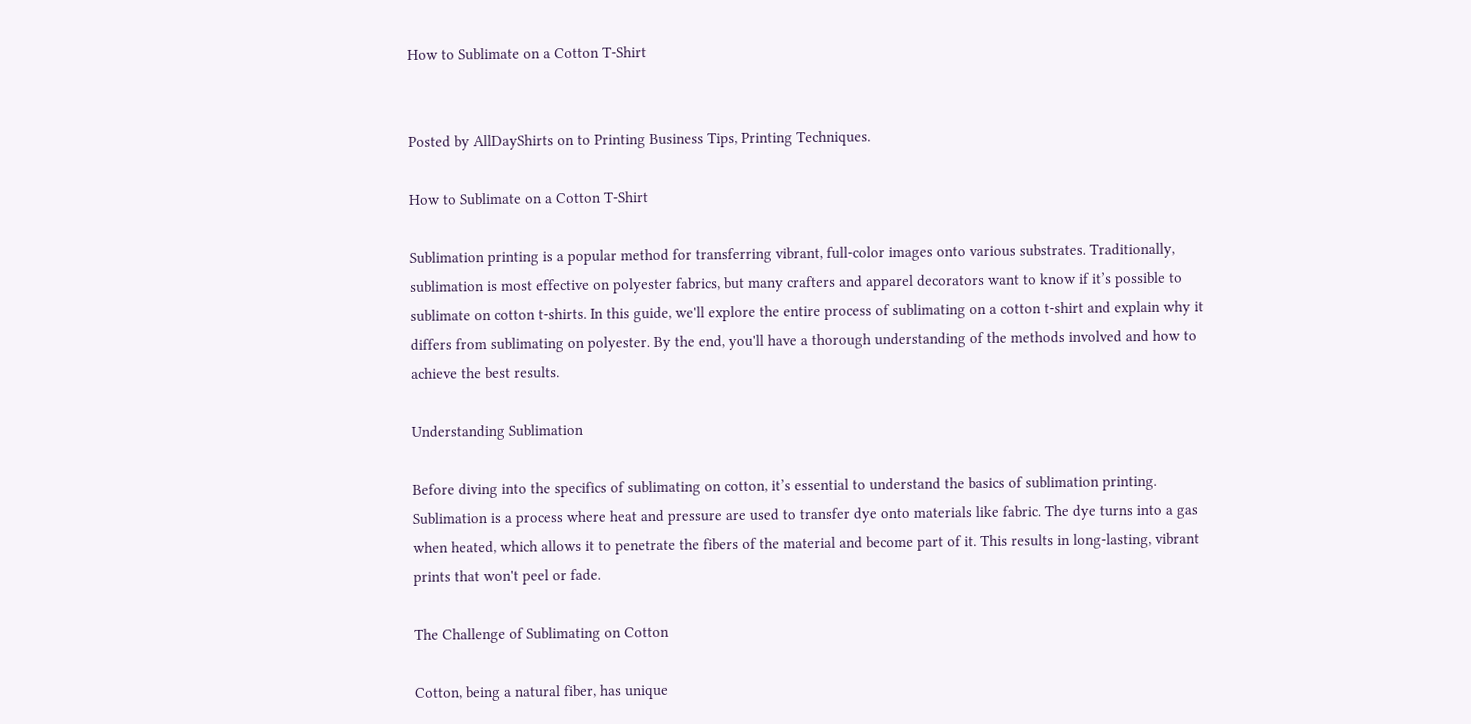How to Sublimate on a Cotton T-Shirt


Posted by AllDayShirts on to Printing Business Tips, Printing Techniques.

How to Sublimate on a Cotton T-Shirt

Sublimation printing is a popular method for transferring vibrant, full-color images onto various substrates. Traditionally, sublimation is most effective on polyester fabrics, but many crafters and apparel decorators want to know if it’s possible to sublimate on cotton t-shirts. In this guide, we'll explore the entire process of sublimating on a cotton t-shirt and explain why it differs from sublimating on polyester. By the end, you'll have a thorough understanding of the methods involved and how to achieve the best results.

Understanding Sublimation

Before diving into the specifics of sublimating on cotton, it’s essential to understand the basics of sublimation printing. Sublimation is a process where heat and pressure are used to transfer dye onto materials like fabric. The dye turns into a gas when heated, which allows it to penetrate the fibers of the material and become part of it. This results in long-lasting, vibrant prints that won't peel or fade.

The Challenge of Sublimating on Cotton

Cotton, being a natural fiber, has unique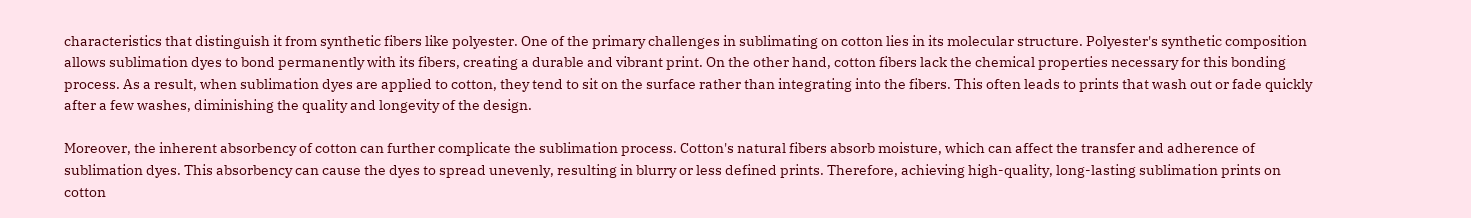characteristics that distinguish it from synthetic fibers like polyester. One of the primary challenges in sublimating on cotton lies in its molecular structure. Polyester's synthetic composition allows sublimation dyes to bond permanently with its fibers, creating a durable and vibrant print. On the other hand, cotton fibers lack the chemical properties necessary for this bonding process. As a result, when sublimation dyes are applied to cotton, they tend to sit on the surface rather than integrating into the fibers. This often leads to prints that wash out or fade quickly after a few washes, diminishing the quality and longevity of the design.

Moreover, the inherent absorbency of cotton can further complicate the sublimation process. Cotton's natural fibers absorb moisture, which can affect the transfer and adherence of sublimation dyes. This absorbency can cause the dyes to spread unevenly, resulting in blurry or less defined prints. Therefore, achieving high-quality, long-lasting sublimation prints on cotton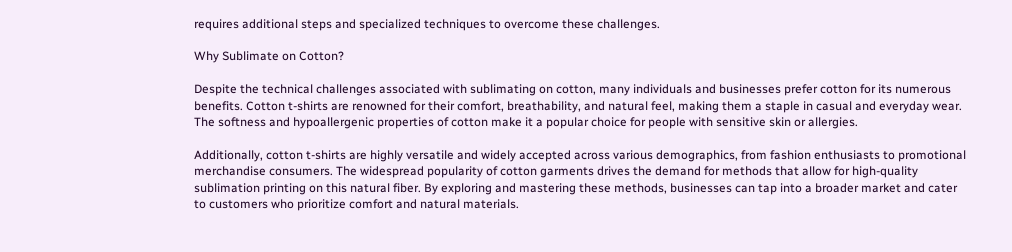requires additional steps and specialized techniques to overcome these challenges.

Why Sublimate on Cotton?

Despite the technical challenges associated with sublimating on cotton, many individuals and businesses prefer cotton for its numerous benefits. Cotton t-shirts are renowned for their comfort, breathability, and natural feel, making them a staple in casual and everyday wear. The softness and hypoallergenic properties of cotton make it a popular choice for people with sensitive skin or allergies.

Additionally, cotton t-shirts are highly versatile and widely accepted across various demographics, from fashion enthusiasts to promotional merchandise consumers. The widespread popularity of cotton garments drives the demand for methods that allow for high-quality sublimation printing on this natural fiber. By exploring and mastering these methods, businesses can tap into a broader market and cater to customers who prioritize comfort and natural materials.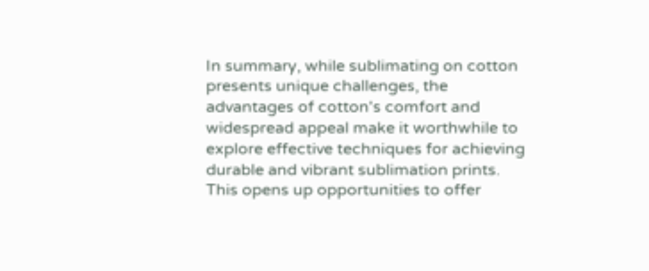In summary, while sublimating on cotton presents unique challenges, the advantages of cotton's comfort and widespread appeal make it worthwhile to explore effective techniques for achieving durable and vibrant sublimation prints. This opens up opportunities to offer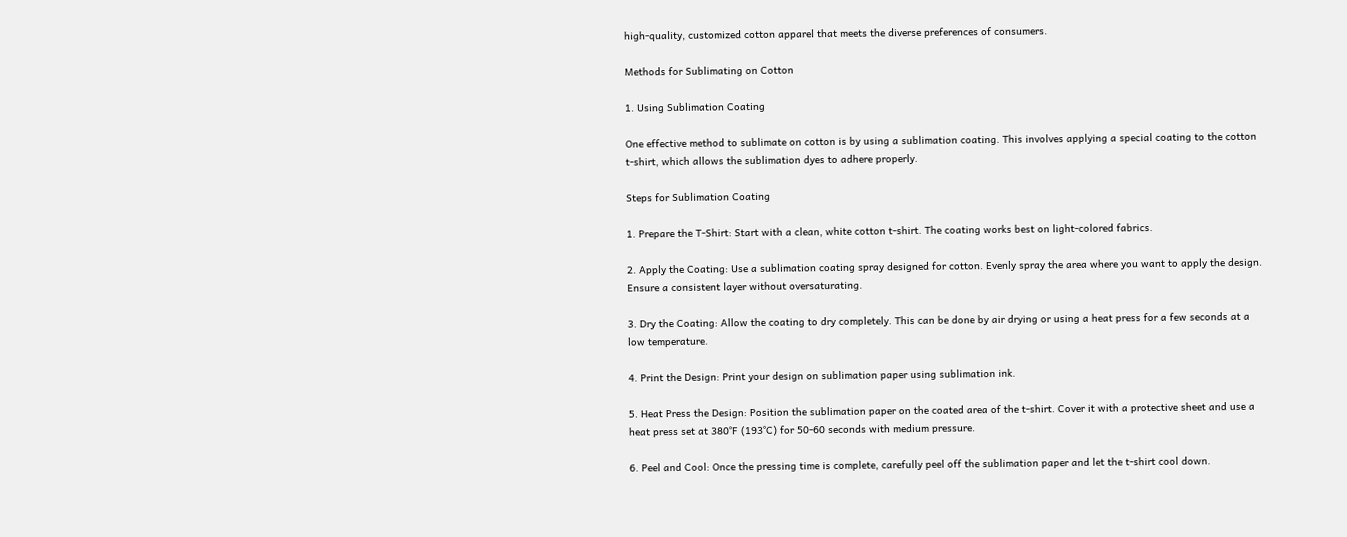high-quality, customized cotton apparel that meets the diverse preferences of consumers.

Methods for Sublimating on Cotton

1. Using Sublimation Coating

One effective method to sublimate on cotton is by using a sublimation coating. This involves applying a special coating to the cotton t-shirt, which allows the sublimation dyes to adhere properly.

Steps for Sublimation Coating

1. Prepare the T-Shirt: Start with a clean, white cotton t-shirt. The coating works best on light-colored fabrics.

2. Apply the Coating: Use a sublimation coating spray designed for cotton. Evenly spray the area where you want to apply the design. Ensure a consistent layer without oversaturating.

3. Dry the Coating: Allow the coating to dry completely. This can be done by air drying or using a heat press for a few seconds at a low temperature.

4. Print the Design: Print your design on sublimation paper using sublimation ink.

5. Heat Press the Design: Position the sublimation paper on the coated area of the t-shirt. Cover it with a protective sheet and use a heat press set at 380°F (193°C) for 50-60 seconds with medium pressure.

6. Peel and Cool: Once the pressing time is complete, carefully peel off the sublimation paper and let the t-shirt cool down.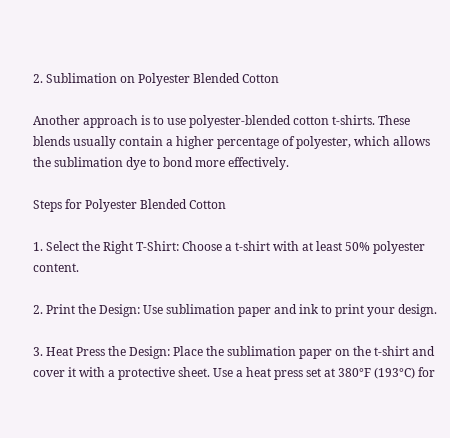2. Sublimation on Polyester Blended Cotton

Another approach is to use polyester-blended cotton t-shirts. These blends usually contain a higher percentage of polyester, which allows the sublimation dye to bond more effectively.

Steps for Polyester Blended Cotton

1. Select the Right T-Shirt: Choose a t-shirt with at least 50% polyester content.

2. Print the Design: Use sublimation paper and ink to print your design.

3. Heat Press the Design: Place the sublimation paper on the t-shirt and cover it with a protective sheet. Use a heat press set at 380°F (193°C) for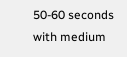50-60 seconds with medium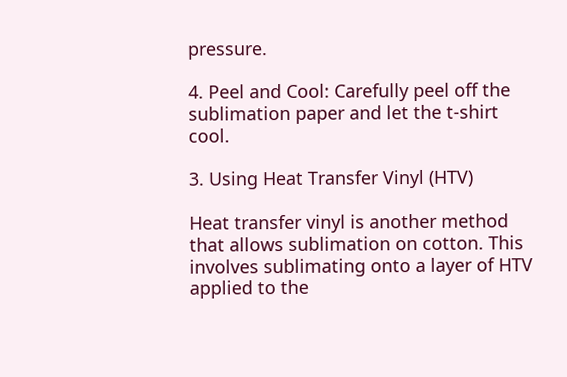pressure.

4. Peel and Cool: Carefully peel off the sublimation paper and let the t-shirt cool.

3. Using Heat Transfer Vinyl (HTV)

Heat transfer vinyl is another method that allows sublimation on cotton. This involves sublimating onto a layer of HTV applied to the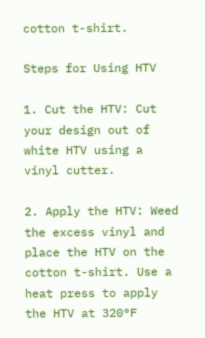cotton t-shirt.

Steps for Using HTV

1. Cut the HTV: Cut your design out of white HTV using a vinyl cutter.

2. Apply the HTV: Weed the excess vinyl and place the HTV on the cotton t-shirt. Use a heat press to apply the HTV at 320°F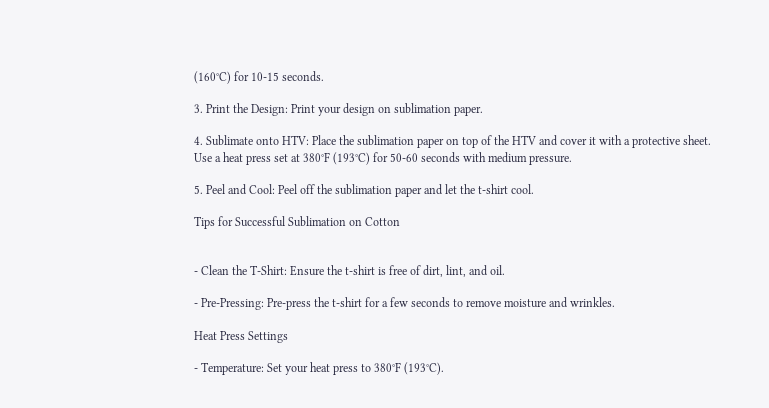(160°C) for 10-15 seconds.

3. Print the Design: Print your design on sublimation paper.

4. Sublimate onto HTV: Place the sublimation paper on top of the HTV and cover it with a protective sheet. Use a heat press set at 380°F (193°C) for 50-60 seconds with medium pressure.

5. Peel and Cool: Peel off the sublimation paper and let the t-shirt cool.

Tips for Successful Sublimation on Cotton


- Clean the T-Shirt: Ensure the t-shirt is free of dirt, lint, and oil.

- Pre-Pressing: Pre-press the t-shirt for a few seconds to remove moisture and wrinkles.

Heat Press Settings

- Temperature: Set your heat press to 380°F (193°C).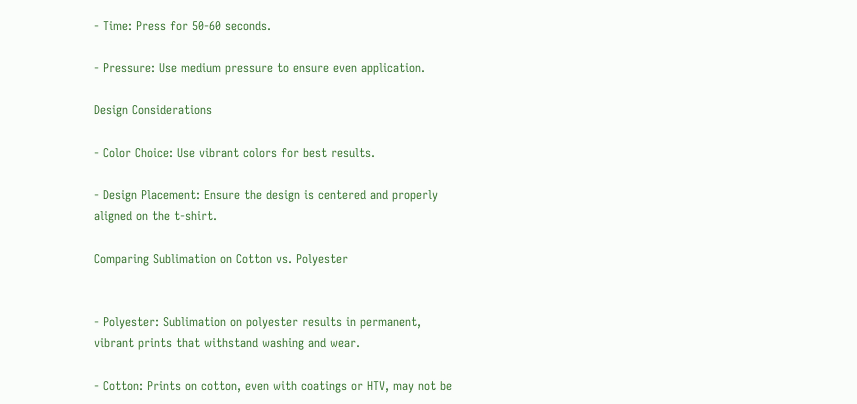- Time: Press for 50-60 seconds.

- Pressure: Use medium pressure to ensure even application.

Design Considerations

- Color Choice: Use vibrant colors for best results.

- Design Placement: Ensure the design is centered and properly aligned on the t-shirt.

Comparing Sublimation on Cotton vs. Polyester


- Polyester: Sublimation on polyester results in permanent, vibrant prints that withstand washing and wear.

- Cotton: Prints on cotton, even with coatings or HTV, may not be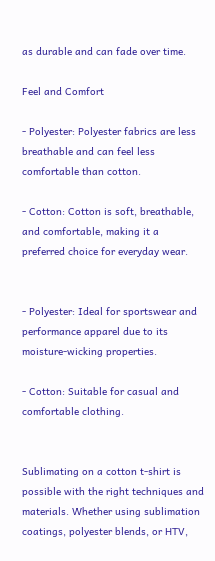as durable and can fade over time.

Feel and Comfort

- Polyester: Polyester fabrics are less breathable and can feel less comfortable than cotton.

- Cotton: Cotton is soft, breathable, and comfortable, making it a preferred choice for everyday wear.


- Polyester: Ideal for sportswear and performance apparel due to its moisture-wicking properties.

- Cotton: Suitable for casual and comfortable clothing.


Sublimating on a cotton t-shirt is possible with the right techniques and materials. Whether using sublimation coatings, polyester blends, or HTV,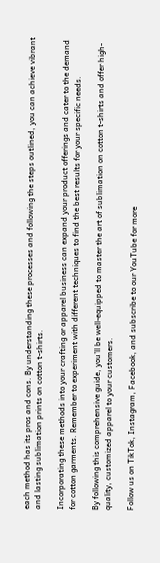each method has its pros and cons. By understanding these processes and following the steps outlined, you can achieve vibrant and lasting sublimation prints on cotton t-shirts.

Incorporating these methods into your crafting or apparel business can expand your product offerings and cater to the demand for cotton garments. Remember to experiment with different techniques to find the best results for your specific needs.

By following this comprehensive guide, you’ll be well-equipped to master the art of sublimation on cotton t-shirts and offer high-quality, customized apparel to your customers.

Follow us on TikTok, Instagram, Facebook, and subscribe to our YouTube for more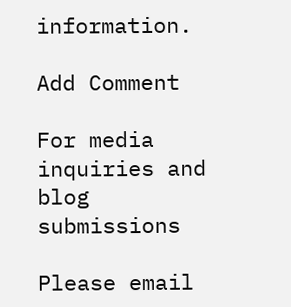information.

Add Comment

For media inquiries and blog submissions

Please email